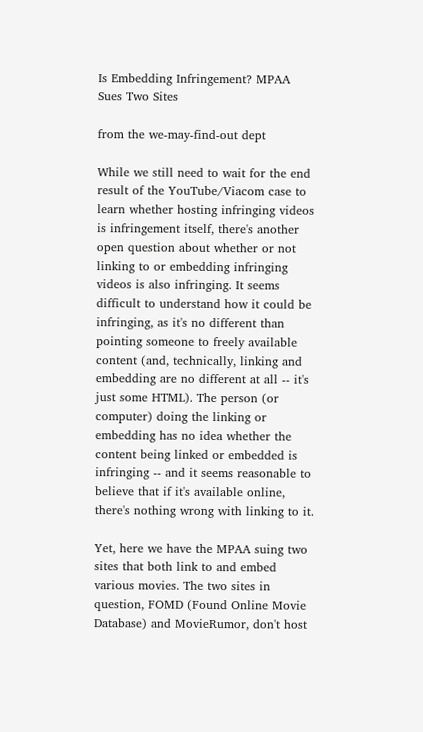Is Embedding Infringement? MPAA Sues Two Sites

from the we-may-find-out dept

While we still need to wait for the end result of the YouTube/Viacom case to learn whether hosting infringing videos is infringement itself, there's another open question about whether or not linking to or embedding infringing videos is also infringing. It seems difficult to understand how it could be infringing, as it's no different than pointing someone to freely available content (and, technically, linking and embedding are no different at all -- it's just some HTML). The person (or computer) doing the linking or embedding has no idea whether the content being linked or embedded is infringing -- and it seems reasonable to believe that if it's available online, there's nothing wrong with linking to it.

Yet, here we have the MPAA suing two sites that both link to and embed various movies. The two sites in question, FOMD (Found Online Movie Database) and MovieRumor, don't host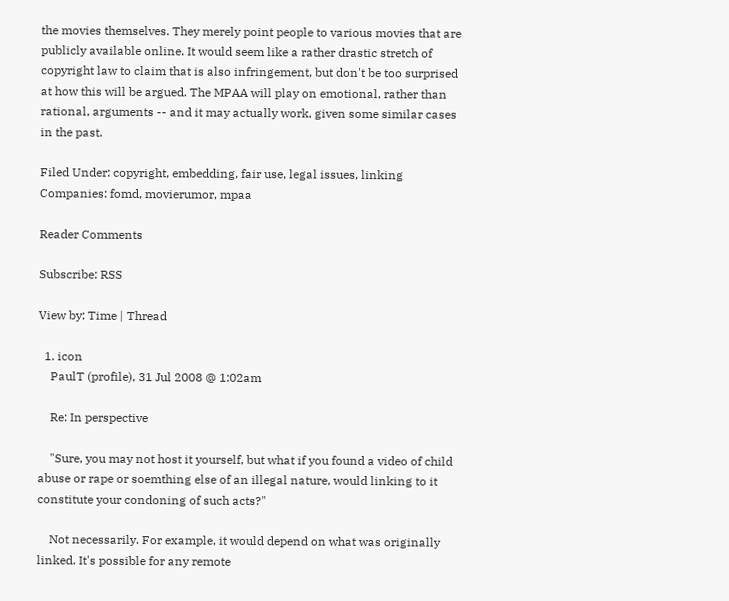the movies themselves. They merely point people to various movies that are publicly available online. It would seem like a rather drastic stretch of copyright law to claim that is also infringement, but don't be too surprised at how this will be argued. The MPAA will play on emotional, rather than rational, arguments -- and it may actually work, given some similar cases in the past.

Filed Under: copyright, embedding, fair use, legal issues, linking
Companies: fomd, movierumor, mpaa

Reader Comments

Subscribe: RSS

View by: Time | Thread

  1. icon
    PaulT (profile), 31 Jul 2008 @ 1:02am

    Re: In perspective

    "Sure, you may not host it yourself, but what if you found a video of child abuse or rape or soemthing else of an illegal nature, would linking to it constitute your condoning of such acts?"

    Not necessarily. For example, it would depend on what was originally linked. It's possible for any remote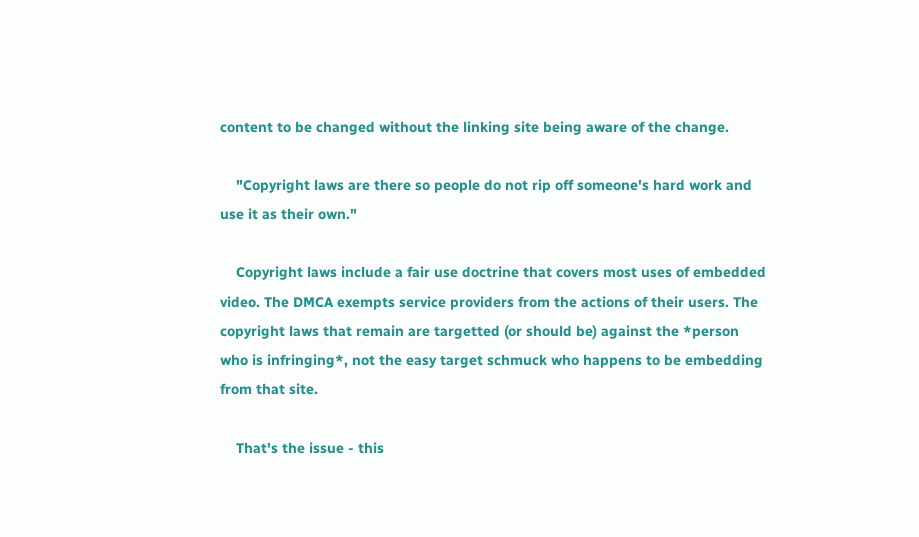content to be changed without the linking site being aware of the change.

    "Copyright laws are there so people do not rip off someone's hard work and use it as their own."

    Copyright laws include a fair use doctrine that covers most uses of embedded video. The DMCA exempts service providers from the actions of their users. The copyright laws that remain are targetted (or should be) against the *person who is infringing*, not the easy target schmuck who happens to be embedding from that site.

    That's the issue - this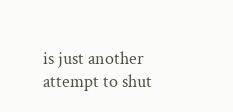is just another attempt to shut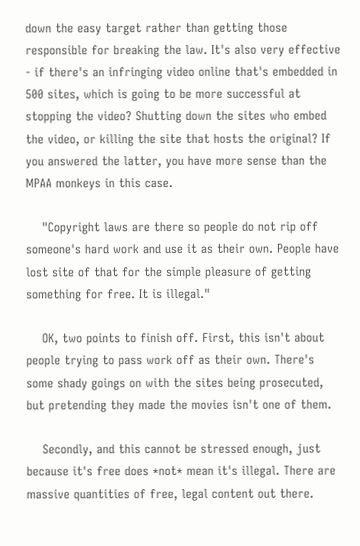down the easy target rather than getting those responsible for breaking the law. It's also very effective - if there's an infringing video online that's embedded in 500 sites, which is going to be more successful at stopping the video? Shutting down the sites who embed the video, or killing the site that hosts the original? If you answered the latter, you have more sense than the MPAA monkeys in this case.

    "Copyright laws are there so people do not rip off someone's hard work and use it as their own. People have lost site of that for the simple pleasure of getting something for free. It is illegal."

    OK, two points to finish off. First, this isn't about people trying to pass work off as their own. There's some shady goings on with the sites being prosecuted, but pretending they made the movies isn't one of them.

    Secondly, and this cannot be stressed enough, just because it's free does *not* mean it's illegal. There are massive quantities of free, legal content out there.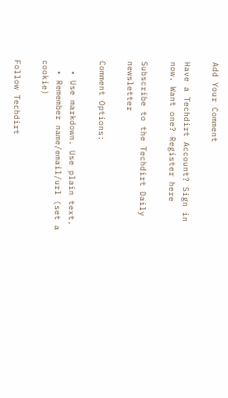Add Your Comment

Have a Techdirt Account? Sign in now. Want one? Register here

Subscribe to the Techdirt Daily newsletter

Comment Options:

  • Use markdown. Use plain text.
  • Remember name/email/url (set a cookie)

Follow Techdirt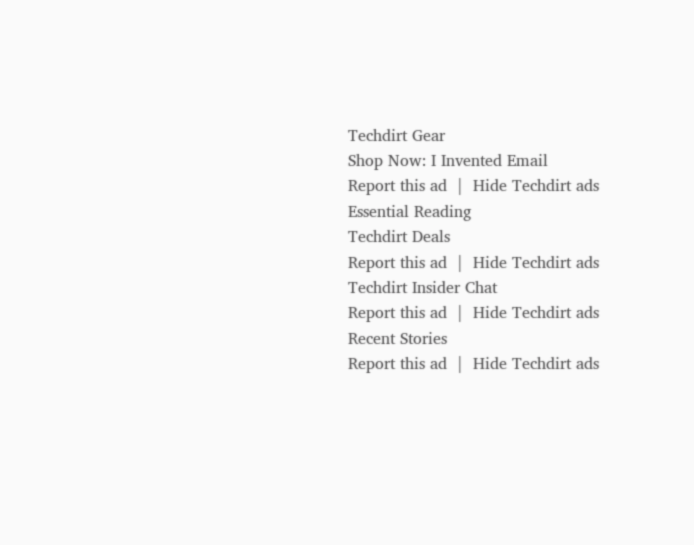Techdirt Gear
Shop Now: I Invented Email
Report this ad  |  Hide Techdirt ads
Essential Reading
Techdirt Deals
Report this ad  |  Hide Techdirt ads
Techdirt Insider Chat
Report this ad  |  Hide Techdirt ads
Recent Stories
Report this ad  |  Hide Techdirt ads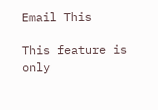Email This

This feature is only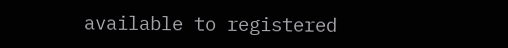available to registered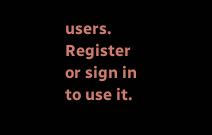users. Register or sign in to use it.